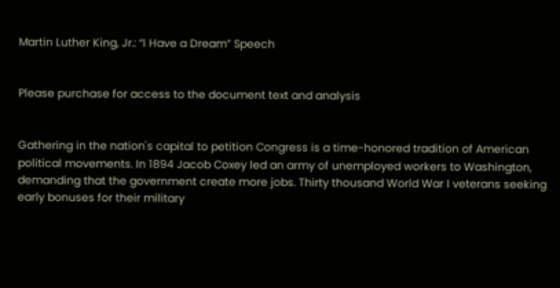Martin Luther King, Jr.: “I Have a Dream” Speech


Please purchase for access to the document text and analysis


Gathering in the nation's capital to petition Congress is a time-honored tradition of American political movements. In 1894 Jacob Coxey led an army of unemployed workers to Washington, demanding that the government create more jobs. Thirty thousand World War I veterans seeking early bonuses for their military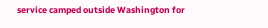service camped outside Washington for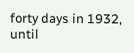forty days in 1932, until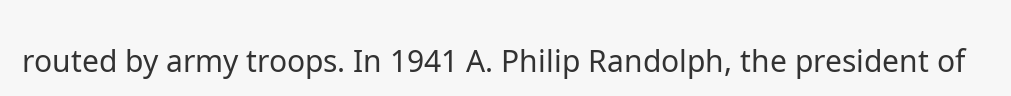routed by army troops. In 1941 A. Philip Randolph, the president of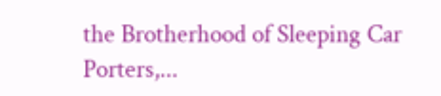the Brotherhood of Sleeping Car Porters,...